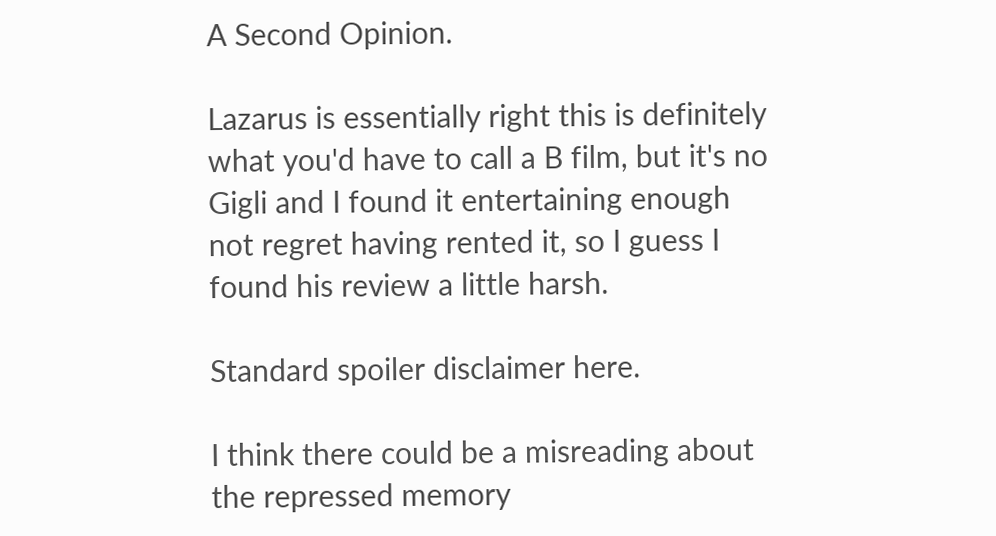A Second Opinion.

Lazarus is essentially right this is definitely what you'd have to call a B film, but it's no Gigli and I found it entertaining enough not regret having rented it, so I guess I found his review a little harsh.

Standard spoiler disclaimer here.

I think there could be a misreading about the repressed memory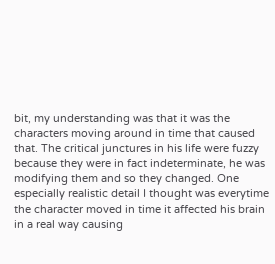bit, my understanding was that it was the characters moving around in time that caused that. The critical junctures in his life were fuzzy because they were in fact indeterminate, he was modifying them and so they changed. One especially realistic detail I thought was everytime the character moved in time it affected his brain in a real way causing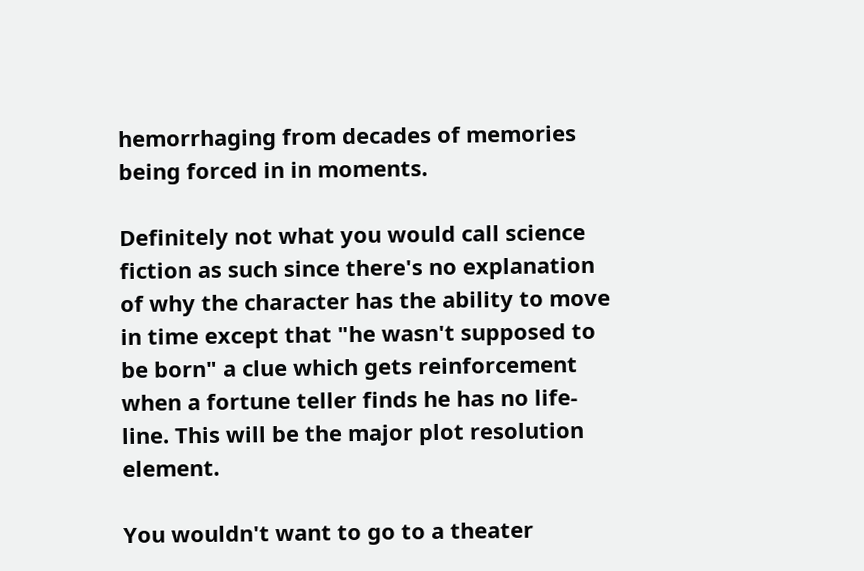hemorrhaging from decades of memories being forced in in moments.

Definitely not what you would call science fiction as such since there's no explanation of why the character has the ability to move in time except that "he wasn't supposed to be born" a clue which gets reinforcement when a fortune teller finds he has no life-line. This will be the major plot resolution element.

You wouldn't want to go to a theater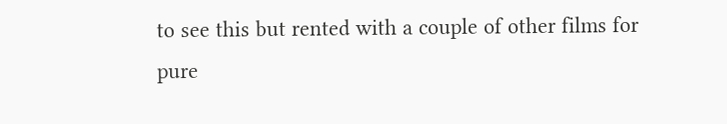to see this but rented with a couple of other films for pure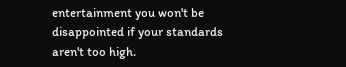entertainment you won't be disappointed if your standards aren't too high.